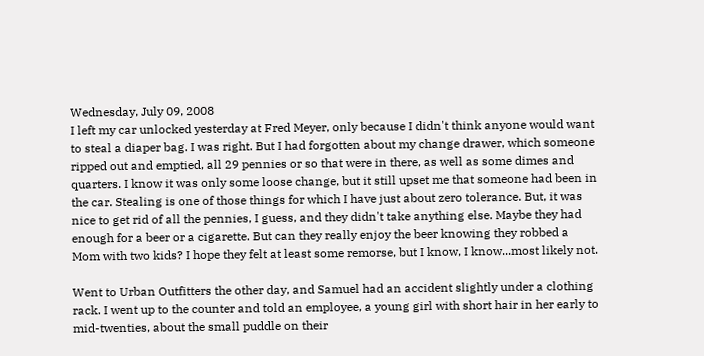Wednesday, July 09, 2008
I left my car unlocked yesterday at Fred Meyer, only because I didn't think anyone would want to steal a diaper bag. I was right. But I had forgotten about my change drawer, which someone ripped out and emptied, all 29 pennies or so that were in there, as well as some dimes and quarters. I know it was only some loose change, but it still upset me that someone had been in the car. Stealing is one of those things for which I have just about zero tolerance. But, it was nice to get rid of all the pennies, I guess, and they didn't take anything else. Maybe they had enough for a beer or a cigarette. But can they really enjoy the beer knowing they robbed a Mom with two kids? I hope they felt at least some remorse, but I know, I know...most likely not.

Went to Urban Outfitters the other day, and Samuel had an accident slightly under a clothing rack. I went up to the counter and told an employee, a young girl with short hair in her early to mid-twenties, about the small puddle on their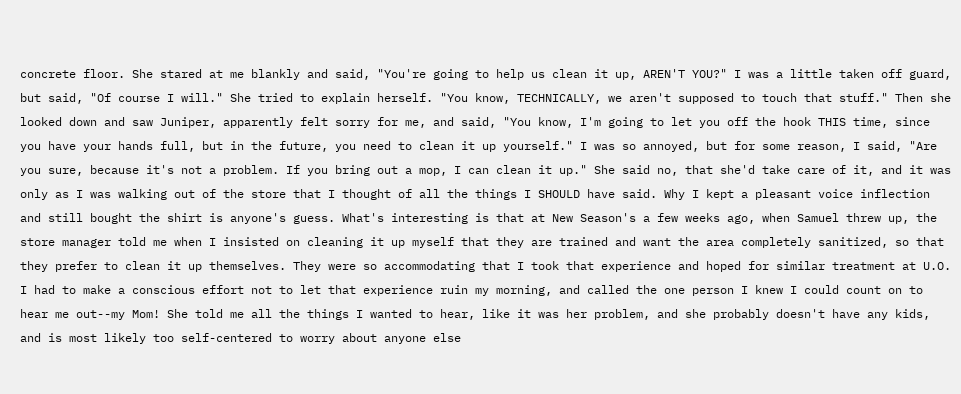concrete floor. She stared at me blankly and said, "You're going to help us clean it up, AREN'T YOU?" I was a little taken off guard, but said, "Of course I will." She tried to explain herself. "You know, TECHNICALLY, we aren't supposed to touch that stuff." Then she looked down and saw Juniper, apparently felt sorry for me, and said, "You know, I'm going to let you off the hook THIS time, since you have your hands full, but in the future, you need to clean it up yourself." I was so annoyed, but for some reason, I said, "Are you sure, because it's not a problem. If you bring out a mop, I can clean it up." She said no, that she'd take care of it, and it was only as I was walking out of the store that I thought of all the things I SHOULD have said. Why I kept a pleasant voice inflection and still bought the shirt is anyone's guess. What's interesting is that at New Season's a few weeks ago, when Samuel threw up, the store manager told me when I insisted on cleaning it up myself that they are trained and want the area completely sanitized, so that they prefer to clean it up themselves. They were so accommodating that I took that experience and hoped for similar treatment at U.O. I had to make a conscious effort not to let that experience ruin my morning, and called the one person I knew I could count on to hear me out--my Mom! She told me all the things I wanted to hear, like it was her problem, and she probably doesn't have any kids, and is most likely too self-centered to worry about anyone else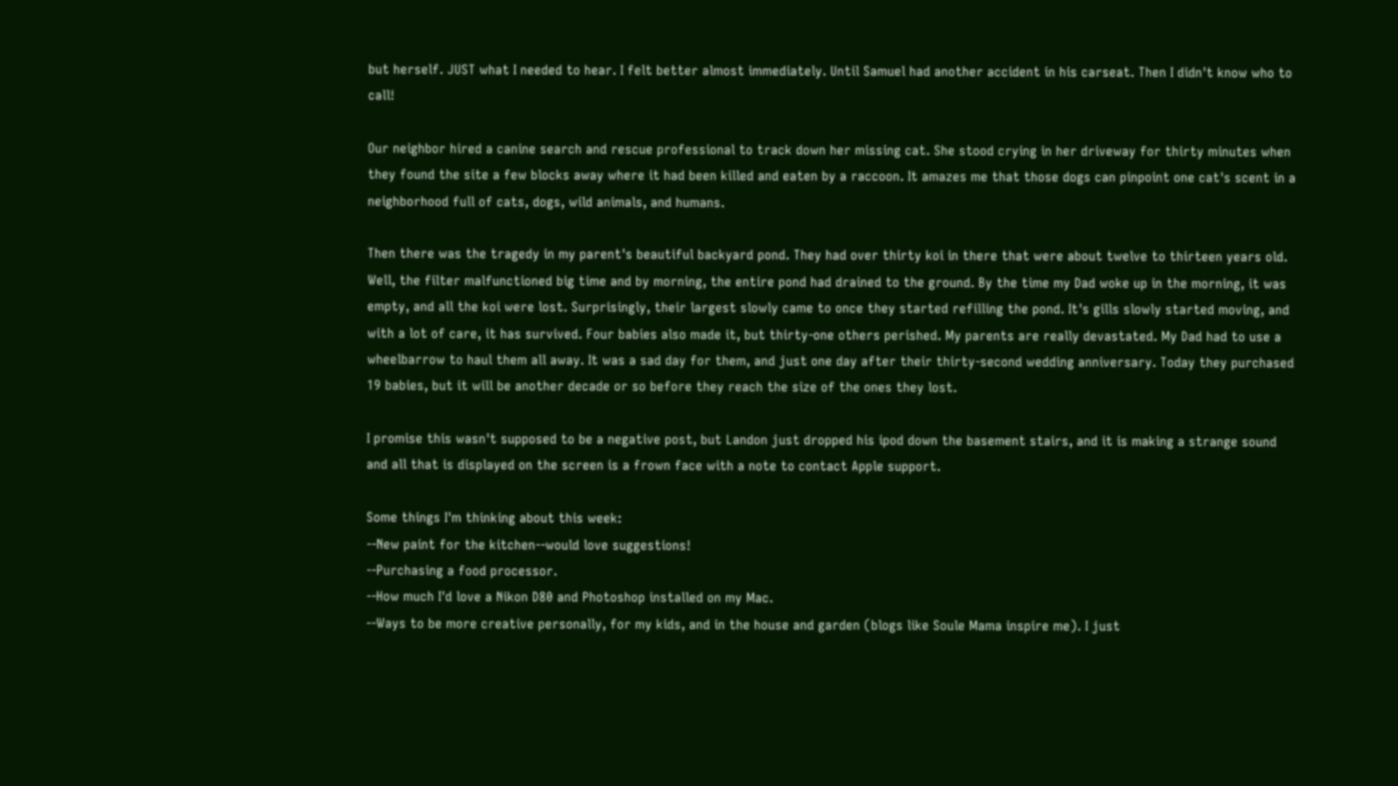but herself. JUST what I needed to hear. I felt better almost immediately. Until Samuel had another accident in his carseat. Then I didn't know who to call!

Our neighbor hired a canine search and rescue professional to track down her missing cat. She stood crying in her driveway for thirty minutes when they found the site a few blocks away where it had been killed and eaten by a raccoon. It amazes me that those dogs can pinpoint one cat's scent in a neighborhood full of cats, dogs, wild animals, and humans.

Then there was the tragedy in my parent's beautiful backyard pond. They had over thirty koi in there that were about twelve to thirteen years old. Well, the filter malfunctioned big time and by morning, the entire pond had drained to the ground. By the time my Dad woke up in the morning, it was empty, and all the koi were lost. Surprisingly, their largest slowly came to once they started refilling the pond. It's gills slowly started moving, and with a lot of care, it has survived. Four babies also made it, but thirty-one others perished. My parents are really devastated. My Dad had to use a wheelbarrow to haul them all away. It was a sad day for them, and just one day after their thirty-second wedding anniversary. Today they purchased 19 babies, but it will be another decade or so before they reach the size of the ones they lost.

I promise this wasn't supposed to be a negative post, but Landon just dropped his ipod down the basement stairs, and it is making a strange sound and all that is displayed on the screen is a frown face with a note to contact Apple support.

Some things I'm thinking about this week:
--New paint for the kitchen--would love suggestions!
--Purchasing a food processor.
--How much I'd love a Nikon D80 and Photoshop installed on my Mac.
--Ways to be more creative personally, for my kids, and in the house and garden (blogs like Soule Mama inspire me). I just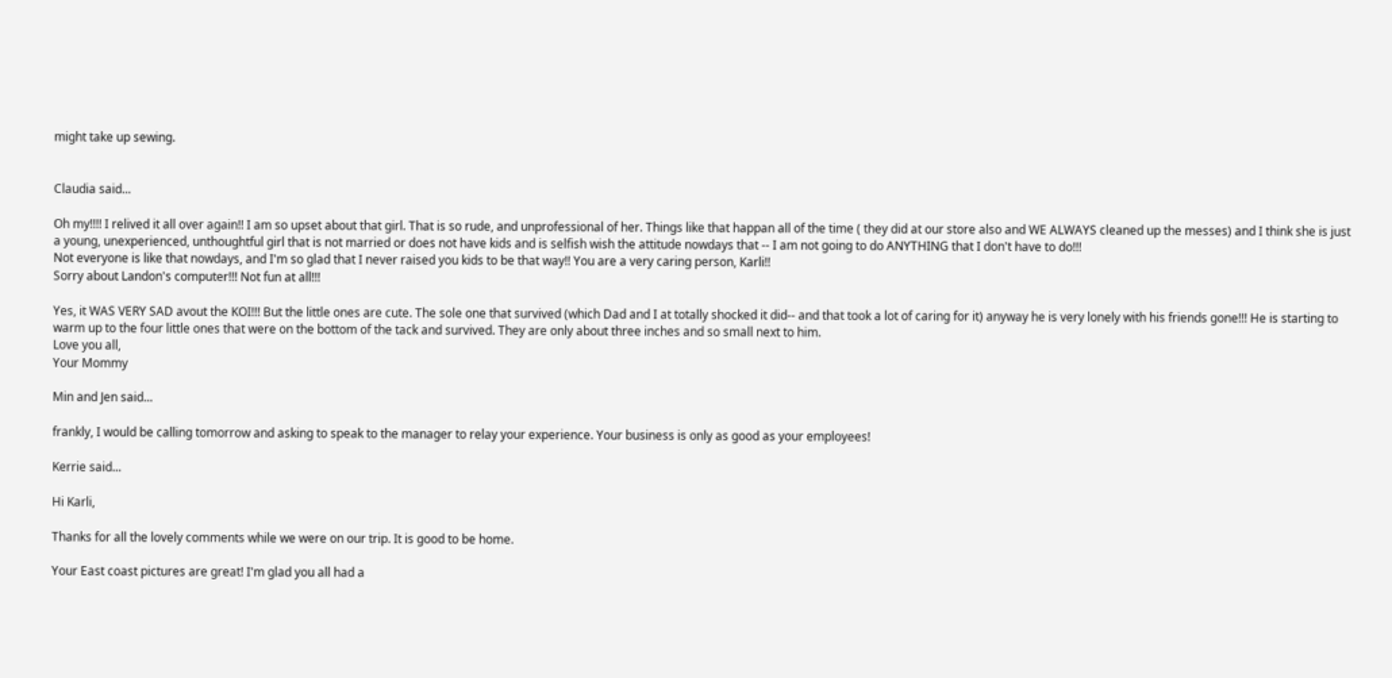might take up sewing.


Claudia said...

Oh my!!!! I relived it all over again!! I am so upset about that girl. That is so rude, and unprofessional of her. Things like that happan all of the time ( they did at our store also and WE ALWAYS cleaned up the messes) and I think she is just a young, unexperienced, unthoughtful girl that is not married or does not have kids and is selfish wish the attitude nowdays that -- I am not going to do ANYTHING that I don't have to do!!!
Not everyone is like that nowdays, and I'm so glad that I never raised you kids to be that way!! You are a very caring person, Karli!!
Sorry about Landon's computer!!! Not fun at all!!!

Yes, it WAS VERY SAD avout the KOI!!! But the little ones are cute. The sole one that survived (which Dad and I at totally shocked it did-- and that took a lot of caring for it) anyway he is very lonely with his friends gone!!! He is starting to warm up to the four little ones that were on the bottom of the tack and survived. They are only about three inches and so small next to him.
Love you all,
Your Mommy

Min and Jen said...

frankly, I would be calling tomorrow and asking to speak to the manager to relay your experience. Your business is only as good as your employees!

Kerrie said...

Hi Karli,

Thanks for all the lovely comments while we were on our trip. It is good to be home.

Your East coast pictures are great! I'm glad you all had a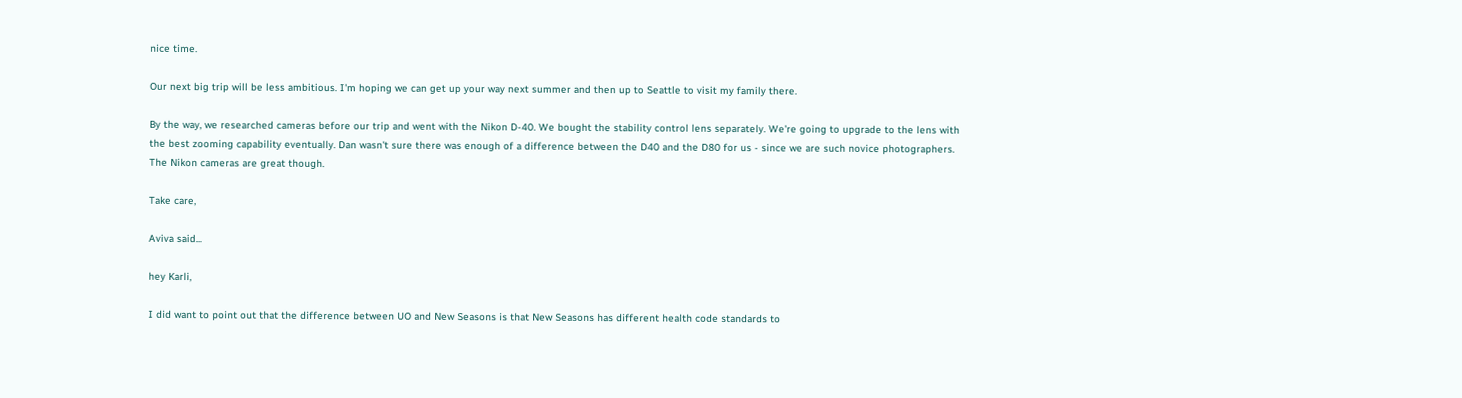nice time.

Our next big trip will be less ambitious. I'm hoping we can get up your way next summer and then up to Seattle to visit my family there.

By the way, we researched cameras before our trip and went with the Nikon D-40. We bought the stability control lens separately. We're going to upgrade to the lens with the best zooming capability eventually. Dan wasn't sure there was enough of a difference between the D40 and the D80 for us - since we are such novice photographers. The Nikon cameras are great though.

Take care,

Aviva said...

hey Karli,

I did want to point out that the difference between UO and New Seasons is that New Seasons has different health code standards to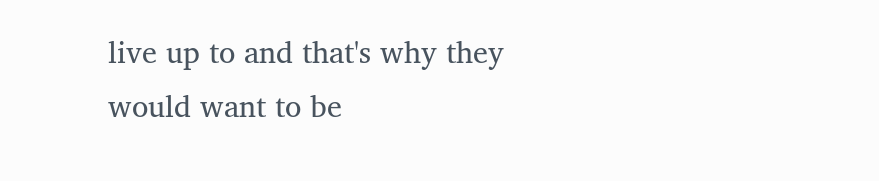live up to and that's why they would want to be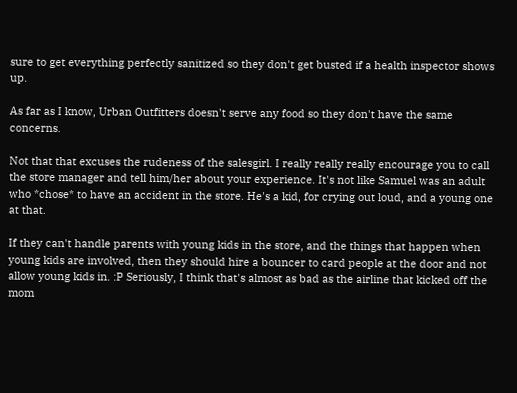sure to get everything perfectly sanitized so they don't get busted if a health inspector shows up.

As far as I know, Urban Outfitters doesn't serve any food so they don't have the same concerns.

Not that that excuses the rudeness of the salesgirl. I really really really encourage you to call the store manager and tell him/her about your experience. It's not like Samuel was an adult who *chose* to have an accident in the store. He's a kid, for crying out loud, and a young one at that.

If they can't handle parents with young kids in the store, and the things that happen when young kids are involved, then they should hire a bouncer to card people at the door and not allow young kids in. :P Seriously, I think that's almost as bad as the airline that kicked off the mom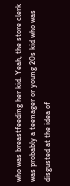who was breastfeeding her kid. Yeah, the store clerk was probably a teenager or young 20s kid who was disgusted at the idea of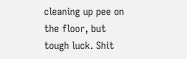cleaning up pee on the floor, but tough luck. Shit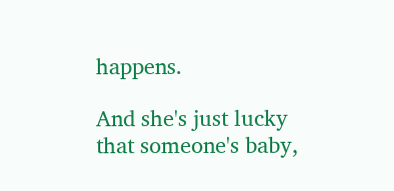happens.

And she's just lucky that someone's baby,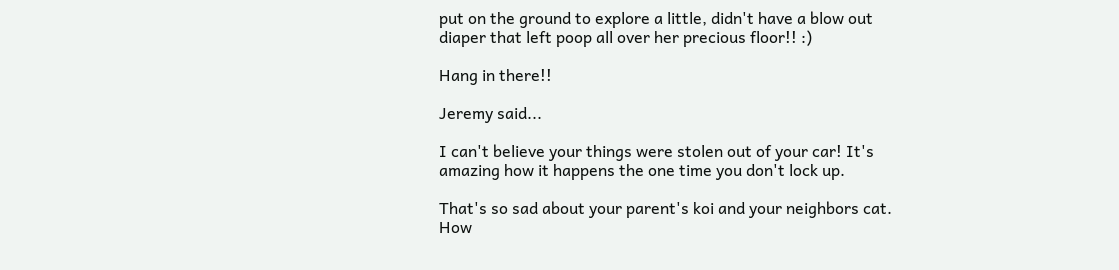put on the ground to explore a little, didn't have a blow out diaper that left poop all over her precious floor!! :)

Hang in there!!

Jeremy said...

I can't believe your things were stolen out of your car! It's amazing how it happens the one time you don't lock up.

That's so sad about your parent's koi and your neighbors cat. How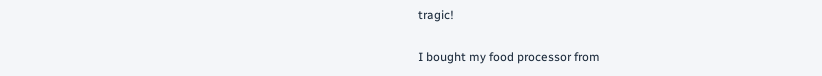tragic!

I bought my food processor from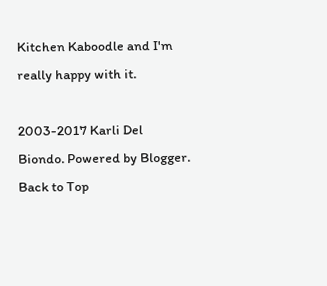Kitchen Kaboodle and I'm really happy with it.

2003-2017 Karli Del Biondo. Powered by Blogger.
Back to Top